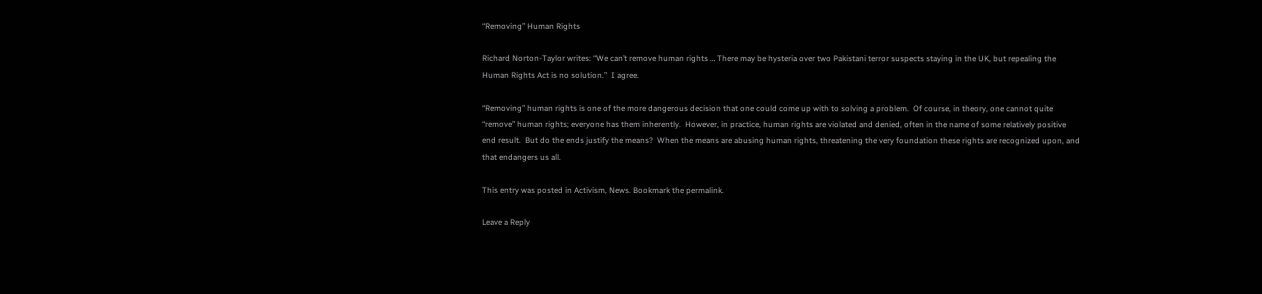“Removing” Human Rights

Richard Norton-Taylor writes: “We can’t remove human rights … There may be hysteria over two Pakistani terror suspects staying in the UK, but repealing the Human Rights Act is no solution.”  I agree.

“Removing” human rights is one of the more dangerous decision that one could come up with to solving a problem.  Of course, in theory, one cannot quite “remove” human rights; everyone has them inherently.  However, in practice, human rights are violated and denied, often in the name of some relatively positive end result.  But do the ends justify the means?  When the means are abusing human rights, threatening the very foundation these rights are recognized upon, and that endangers us all.

This entry was posted in Activism, News. Bookmark the permalink.

Leave a Reply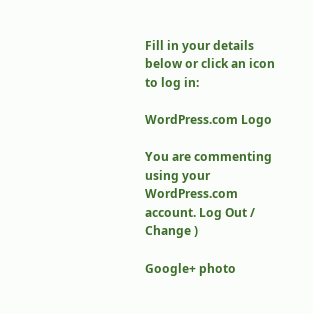Fill in your details below or click an icon to log in:

WordPress.com Logo

You are commenting using your WordPress.com account. Log Out /  Change )

Google+ photo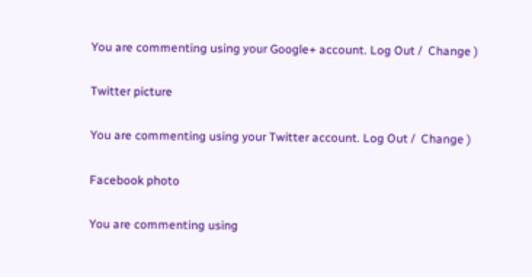You are commenting using your Google+ account. Log Out /  Change )

Twitter picture

You are commenting using your Twitter account. Log Out /  Change )

Facebook photo

You are commenting using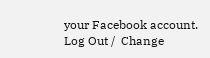your Facebook account. Log Out /  Change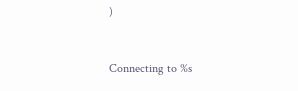)


Connecting to %s